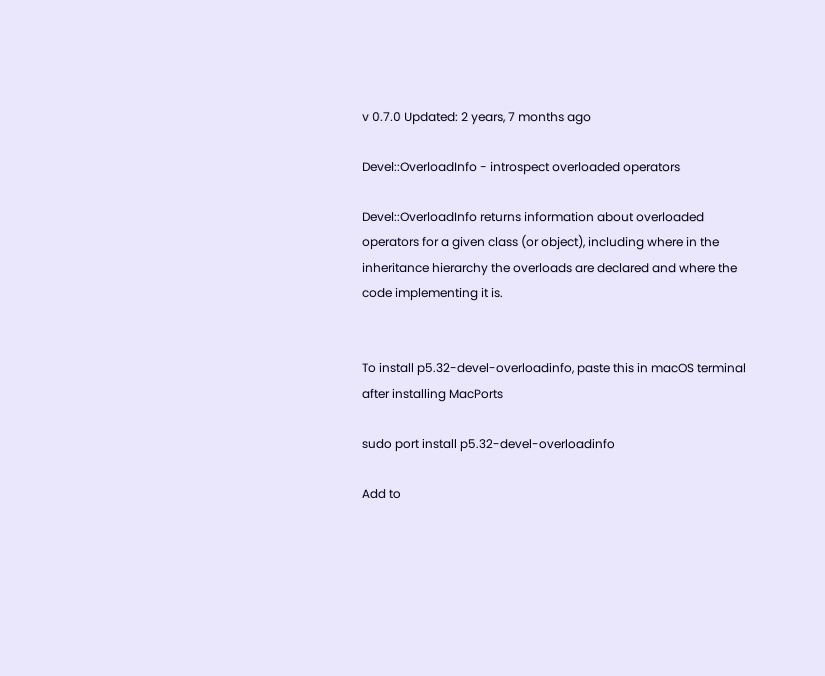v 0.7.0 Updated: 2 years, 7 months ago

Devel::OverloadInfo - introspect overloaded operators

Devel::OverloadInfo returns information about overloaded operators for a given class (or object), including where in the inheritance hierarchy the overloads are declared and where the code implementing it is.


To install p5.32-devel-overloadinfo, paste this in macOS terminal after installing MacPorts

sudo port install p5.32-devel-overloadinfo

Add to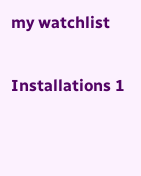my watchlist

Installations 1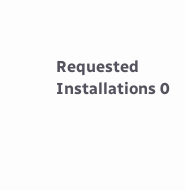Requested Installations 0